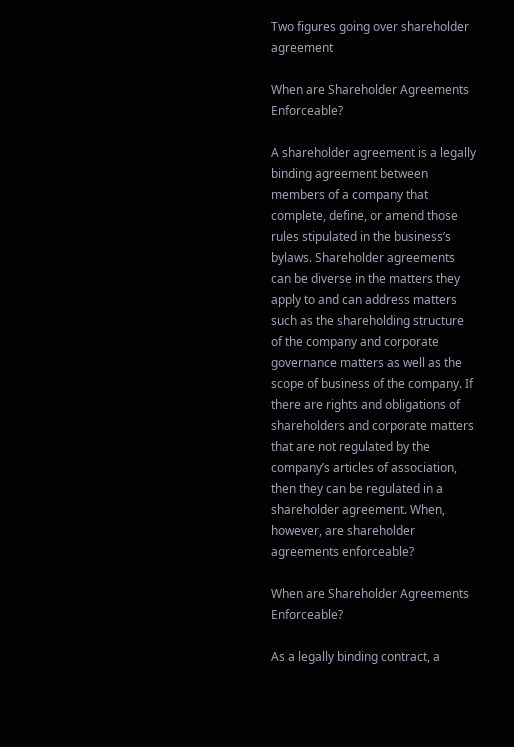Two figures going over shareholder agreement

When are Shareholder Agreements Enforceable?

A shareholder agreement is a legally binding agreement between members of a company that complete, define, or amend those rules stipulated in the business’s bylaws. Shareholder agreements can be diverse in the matters they apply to and can address matters such as the shareholding structure of the company and corporate governance matters as well as the scope of business of the company. If there are rights and obligations of shareholders and corporate matters that are not regulated by the company’s articles of association, then they can be regulated in a shareholder agreement. When, however, are shareholder agreements enforceable?

When are Shareholder Agreements Enforceable?

As a legally binding contract, a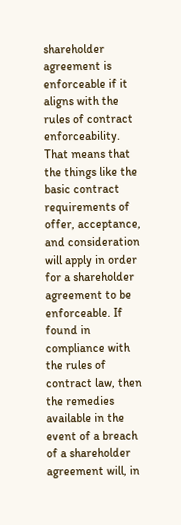shareholder agreement is enforceable if it aligns with the rules of contract enforceability. That means that the things like the basic contract requirements of offer, acceptance, and consideration will apply in order for a shareholder agreement to be enforceable. If found in compliance with the rules of contract law, then the remedies available in the event of a breach of a shareholder agreement will, in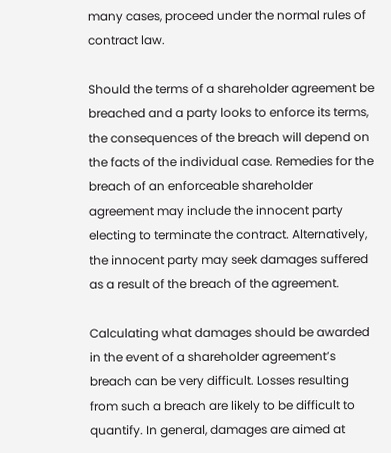many cases, proceed under the normal rules of contract law.

Should the terms of a shareholder agreement be breached and a party looks to enforce its terms, the consequences of the breach will depend on the facts of the individual case. Remedies for the breach of an enforceable shareholder agreement may include the innocent party electing to terminate the contract. Alternatively, the innocent party may seek damages suffered as a result of the breach of the agreement.

Calculating what damages should be awarded in the event of a shareholder agreement’s breach can be very difficult. Losses resulting from such a breach are likely to be difficult to quantify. In general, damages are aimed at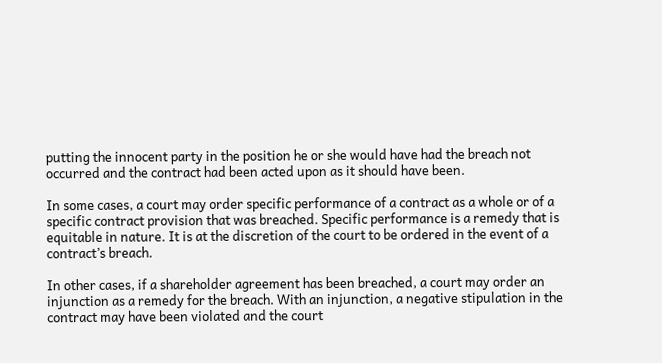putting the innocent party in the position he or she would have had the breach not occurred and the contract had been acted upon as it should have been.

In some cases, a court may order specific performance of a contract as a whole or of a specific contract provision that was breached. Specific performance is a remedy that is equitable in nature. It is at the discretion of the court to be ordered in the event of a contract’s breach.

In other cases, if a shareholder agreement has been breached, a court may order an injunction as a remedy for the breach. With an injunction, a negative stipulation in the contract may have been violated and the court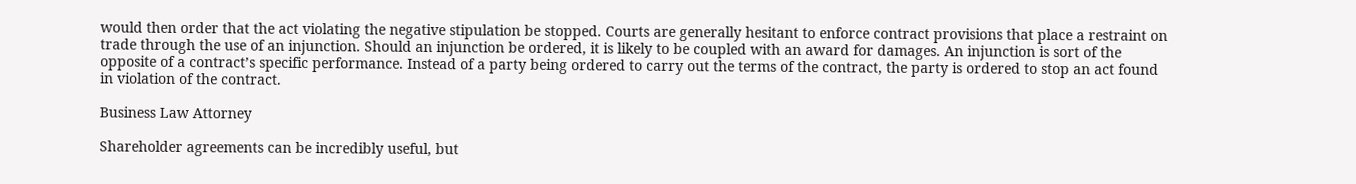would then order that the act violating the negative stipulation be stopped. Courts are generally hesitant to enforce contract provisions that place a restraint on trade through the use of an injunction. Should an injunction be ordered, it is likely to be coupled with an award for damages. An injunction is sort of the opposite of a contract’s specific performance. Instead of a party being ordered to carry out the terms of the contract, the party is ordered to stop an act found in violation of the contract.

Business Law Attorney

Shareholder agreements can be incredibly useful, but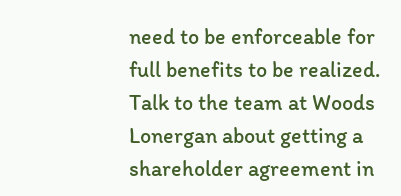need to be enforceable for full benefits to be realized. Talk to the team at Woods Lonergan about getting a shareholder agreement in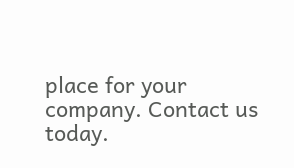place for your company. Contact us today.